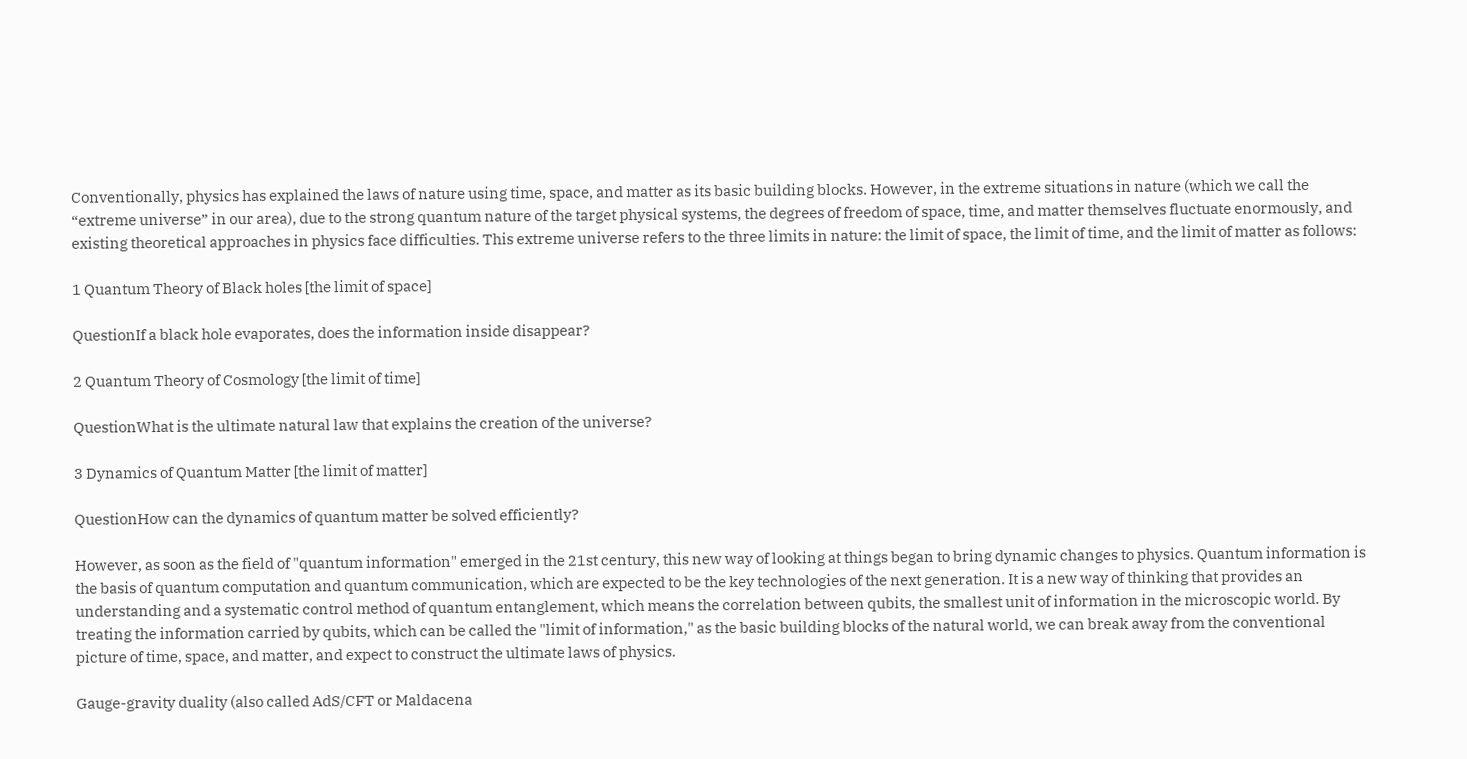Conventionally, physics has explained the laws of nature using time, space, and matter as its basic building blocks. However, in the extreme situations in nature (which we call the “extreme universe” in our area), due to the strong quantum nature of the target physical systems, the degrees of freedom of space, time, and matter themselves fluctuate enormously, and existing theoretical approaches in physics face difficulties. This extreme universe refers to the three limits in nature: the limit of space, the limit of time, and the limit of matter as follows:

1 Quantum Theory of Black holes [the limit of space]

QuestionIf a black hole evaporates, does the information inside disappear?

2 Quantum Theory of Cosmology [the limit of time]

QuestionWhat is the ultimate natural law that explains the creation of the universe?

3 Dynamics of Quantum Matter [the limit of matter]

QuestionHow can the dynamics of quantum matter be solved efficiently?

However, as soon as the field of "quantum information" emerged in the 21st century, this new way of looking at things began to bring dynamic changes to physics. Quantum information is the basis of quantum computation and quantum communication, which are expected to be the key technologies of the next generation. It is a new way of thinking that provides an understanding and a systematic control method of quantum entanglement, which means the correlation between qubits, the smallest unit of information in the microscopic world. By treating the information carried by qubits, which can be called the "limit of information," as the basic building blocks of the natural world, we can break away from the conventional picture of time, space, and matter, and expect to construct the ultimate laws of physics.

Gauge-gravity duality (also called AdS/CFT or Maldacena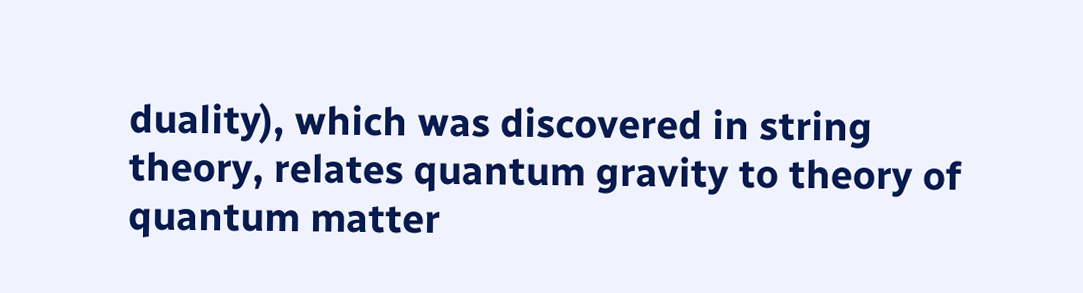duality), which was discovered in string theory, relates quantum gravity to theory of quantum matter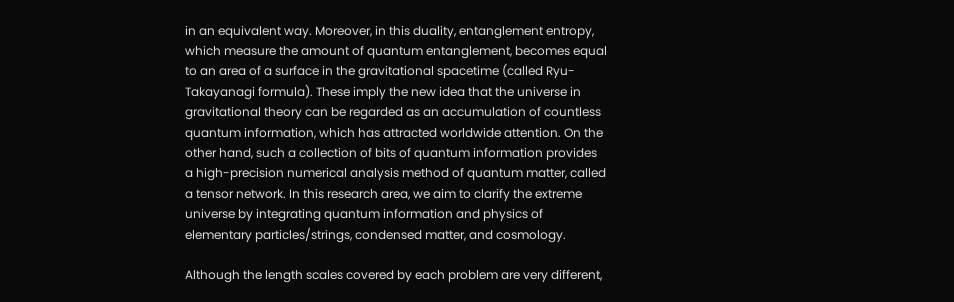in an equivalent way. Moreover, in this duality, entanglement entropy, which measure the amount of quantum entanglement, becomes equal to an area of a surface in the gravitational spacetime (called Ryu-Takayanagi formula). These imply the new idea that the universe in gravitational theory can be regarded as an accumulation of countless quantum information, which has attracted worldwide attention. On the other hand, such a collection of bits of quantum information provides a high-precision numerical analysis method of quantum matter, called a tensor network. In this research area, we aim to clarify the extreme universe by integrating quantum information and physics of elementary particles/strings, condensed matter, and cosmology.

Although the length scales covered by each problem are very different,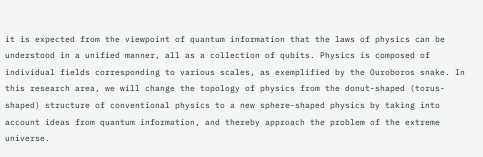it is expected from the viewpoint of quantum information that the laws of physics can be understood in a unified manner, all as a collection of qubits. Physics is composed of individual fields corresponding to various scales, as exemplified by the Ouroboros snake. In this research area, we will change the topology of physics from the donut-shaped (torus-shaped) structure of conventional physics to a new sphere-shaped physics by taking into account ideas from quantum information, and thereby approach the problem of the extreme universe.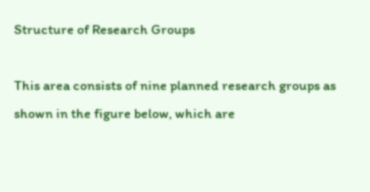Structure of Research Groups

This area consists of nine planned research groups as shown in the figure below, which are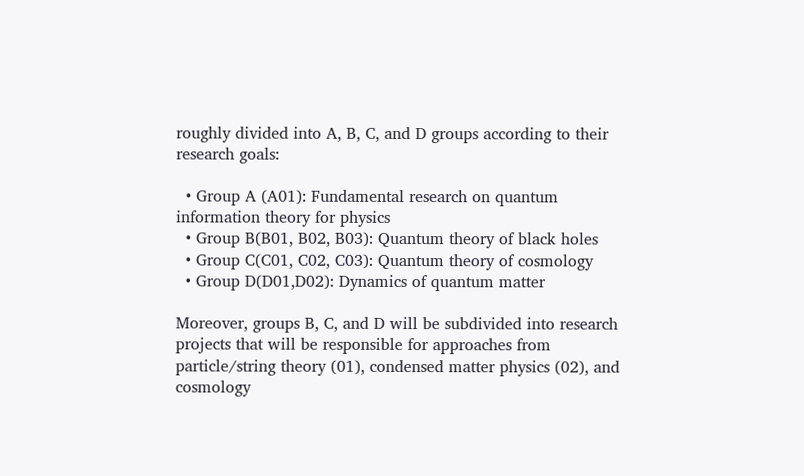roughly divided into A, B, C, and D groups according to their research goals:

  • Group A (A01): Fundamental research on quantum information theory for physics
  • Group B(B01, B02, B03): Quantum theory of black holes
  • Group C(C01, C02, C03): Quantum theory of cosmology
  • Group D(D01,D02): Dynamics of quantum matter

Moreover, groups B, C, and D will be subdivided into research projects that will be responsible for approaches from particle/string theory (01), condensed matter physics (02), and cosmology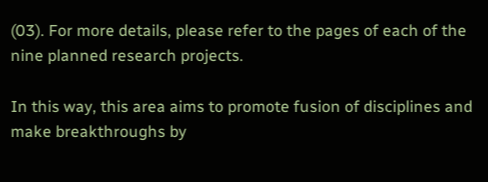(03). For more details, please refer to the pages of each of the nine planned research projects.

In this way, this area aims to promote fusion of disciplines and make breakthroughs by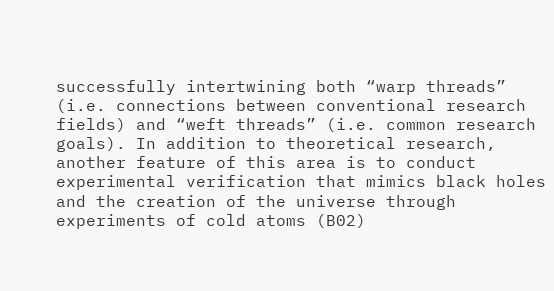successfully intertwining both “warp threads” (i.e. connections between conventional research fields) and “weft threads” (i.e. common research goals). In addition to theoretical research, another feature of this area is to conduct experimental verification that mimics black holes and the creation of the universe through experiments of cold atoms (B02)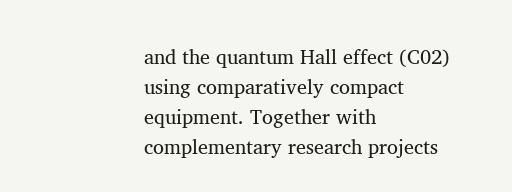and the quantum Hall effect (C02) using comparatively compact equipment. Together with complementary research projects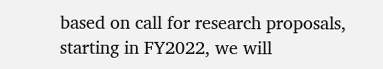based on call for research proposals, starting in FY2022, we will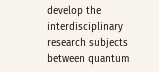develop the interdisciplinary research subjects between quantum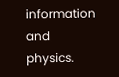information and physics.